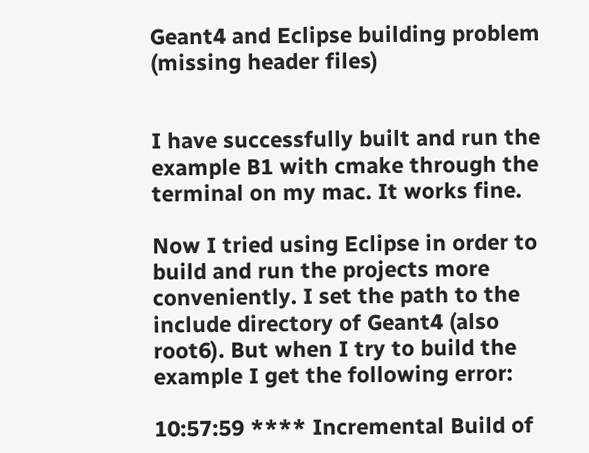Geant4 and Eclipse building problem (missing header files)


I have successfully built and run the example B1 with cmake through the terminal on my mac. It works fine.

Now I tried using Eclipse in order to build and run the projects more conveniently. I set the path to the include directory of Geant4 (also root6). But when I try to build the example I get the following error:

10:57:59 **** Incremental Build of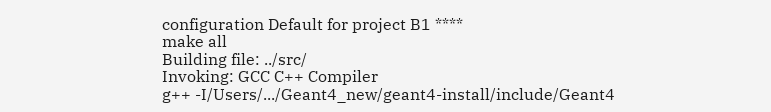configuration Default for project B1 ****
make all
Building file: ../src/
Invoking: GCC C++ Compiler
g++ -I/Users/.../Geant4_new/geant4-install/include/Geant4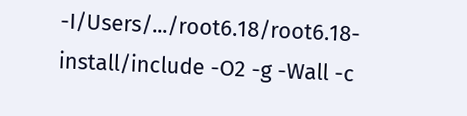-I/Users/.../root6.18/root6.18-install/include -O2 -g -Wall -c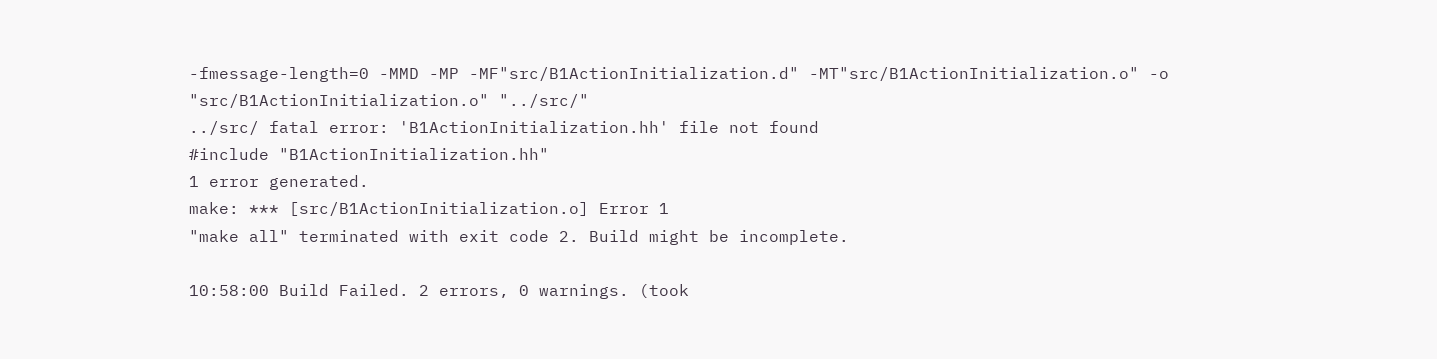-fmessage-length=0 -MMD -MP -MF"src/B1ActionInitialization.d" -MT"src/B1ActionInitialization.o" -o "src/B1ActionInitialization.o" "../src/"
../src/ fatal error: 'B1ActionInitialization.hh' file not found
#include "B1ActionInitialization.hh"
1 error generated.
make: *** [src/B1ActionInitialization.o] Error 1
"make all" terminated with exit code 2. Build might be incomplete.

10:58:00 Build Failed. 2 errors, 0 warnings. (took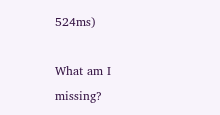524ms)

What am I missing?